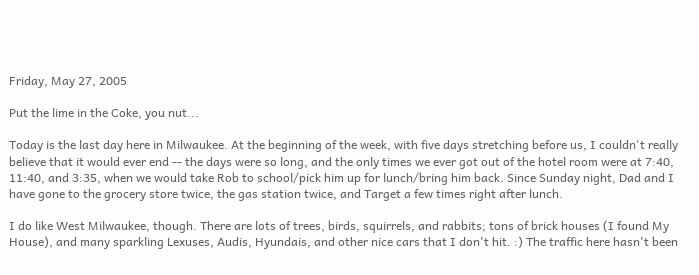Friday, May 27, 2005

Put the lime in the Coke, you nut...

Today is the last day here in Milwaukee. At the beginning of the week, with five days stretching before us, I couldn't really believe that it would ever end -- the days were so long, and the only times we ever got out of the hotel room were at 7:40, 11:40, and 3:35, when we would take Rob to school/pick him up for lunch/bring him back. Since Sunday night, Dad and I have gone to the grocery store twice, the gas station twice, and Target a few times right after lunch.

I do like West Milwaukee, though. There are lots of trees, birds, squirrels, and rabbits; tons of brick houses (I found My House), and many sparkling Lexuses, Audis, Hyundais, and other nice cars that I don't hit. :) The traffic here hasn't been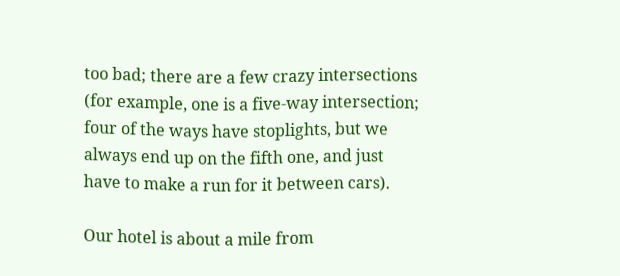too bad; there are a few crazy intersections (for example, one is a five-way intersection; four of the ways have stoplights, but we always end up on the fifth one, and just have to make a run for it between cars).

Our hotel is about a mile from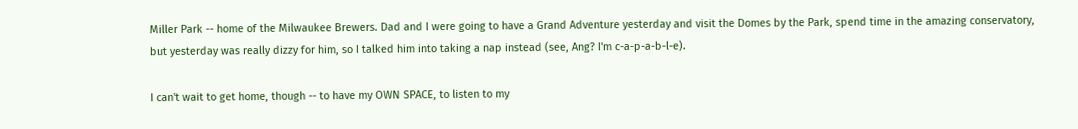Miller Park -- home of the Milwaukee Brewers. Dad and I were going to have a Grand Adventure yesterday and visit the Domes by the Park, spend time in the amazing conservatory, but yesterday was really dizzy for him, so I talked him into taking a nap instead (see, Ang? I'm c-a-p-a-b-l-e).

I can't wait to get home, though -- to have my OWN SPACE, to listen to my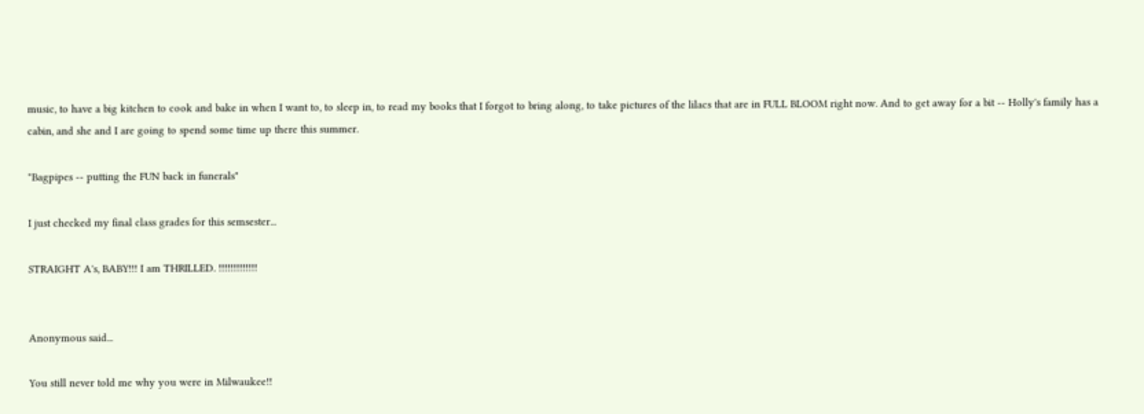music, to have a big kitchen to cook and bake in when I want to, to sleep in, to read my books that I forgot to bring along, to take pictures of the lilacs that are in FULL BLOOM right now. And to get away for a bit -- Holly's family has a cabin, and she and I are going to spend some time up there this summer.

"Bagpipes -- putting the FUN back in funerals"

I just checked my final class grades for this semsester...

STRAIGHT A's, BABY!!! I am THRILLED. !!!!!!!!!!!!!


Anonymous said...

You still never told me why you were in Milwaukee!!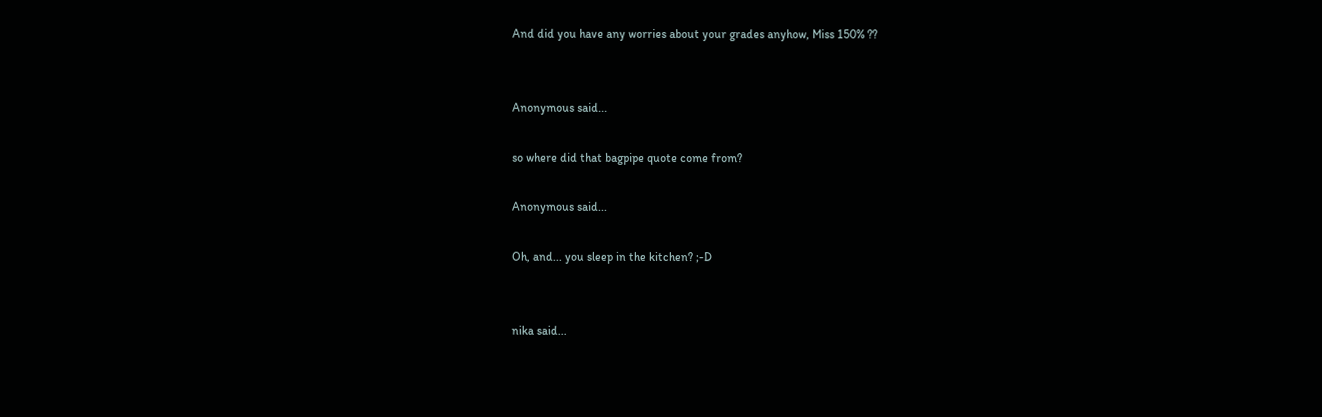And did you have any worries about your grades anyhow, Miss 150% ??


Anonymous said...

so where did that bagpipe quote come from?

Anonymous said...

Oh, and... you sleep in the kitchen? ;-D


nika said...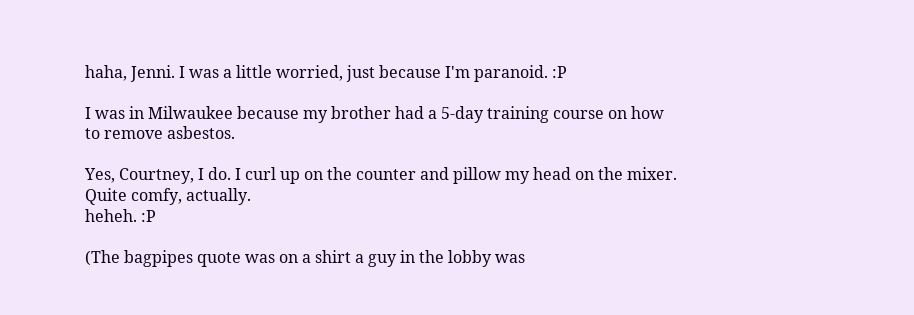haha, Jenni. I was a little worried, just because I'm paranoid. :P

I was in Milwaukee because my brother had a 5-day training course on how to remove asbestos.

Yes, Courtney, I do. I curl up on the counter and pillow my head on the mixer. Quite comfy, actually.
heheh. :P

(The bagpipes quote was on a shirt a guy in the lobby was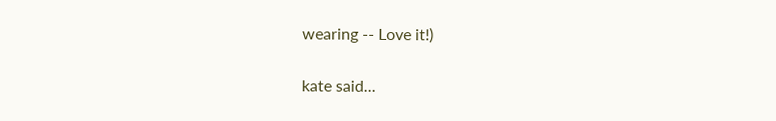wearing -- Love it!)

kate said...